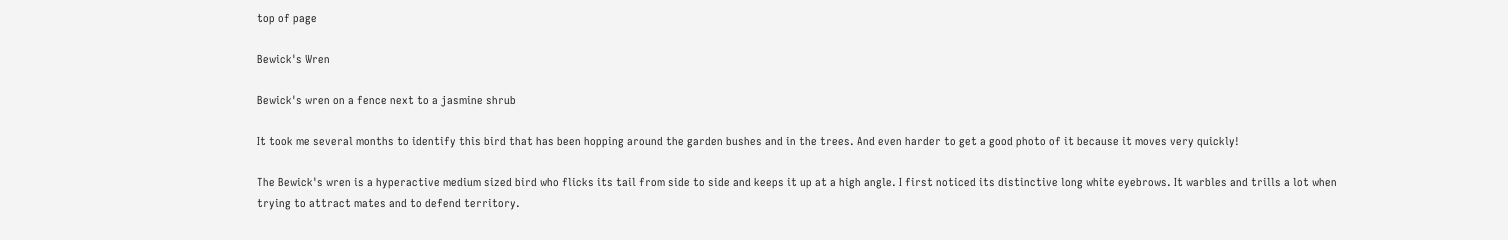top of page

Bewick's Wren

Bewick's wren on a fence next to a jasmine shrub

It took me several months to identify this bird that has been hopping around the garden bushes and in the trees. And even harder to get a good photo of it because it moves very quickly!

The Bewick's wren is a hyperactive medium sized bird who flicks its tail from side to side and keeps it up at a high angle. I first noticed its distinctive long white eyebrows. It warbles and trills a lot when trying to attract mates and to defend territory.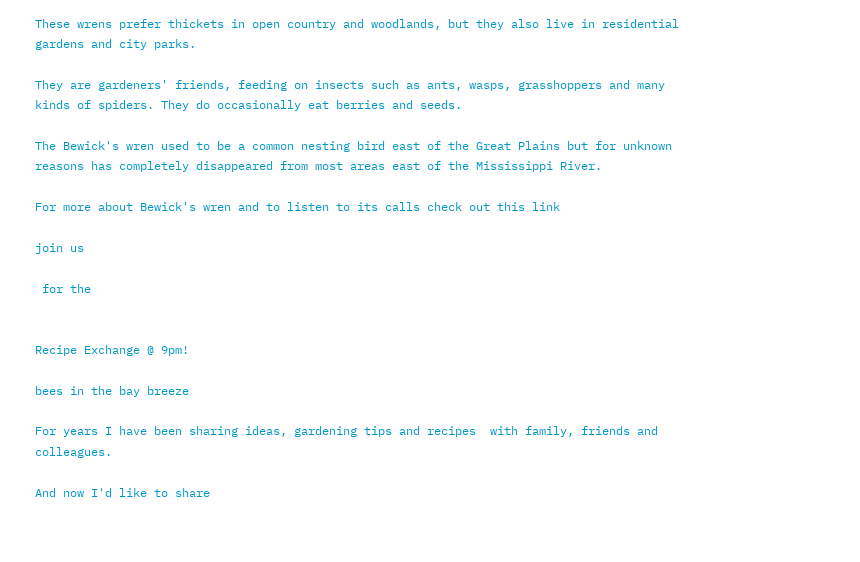These wrens prefer thickets in open country and woodlands, but they also live in residential gardens and city parks.

They are gardeners' friends, feeding on insects such as ants, wasps, grasshoppers and many kinds of spiders. They do occasionally eat berries and seeds.

The Bewick's wren used to be a common nesting bird east of the Great Plains but for unknown reasons has completely disappeared from most areas east of the Mississippi River.

For more about Bewick's wren and to listen to its calls check out this link

join us

 for the


Recipe Exchange @ 9pm!

bees in the bay breeze

For years I have been sharing ideas, gardening tips and recipes  with family, friends and colleagues.

And now I'd like to share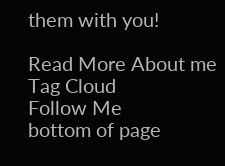them with you!

Read More About me
Tag Cloud
Follow Me
bottom of page